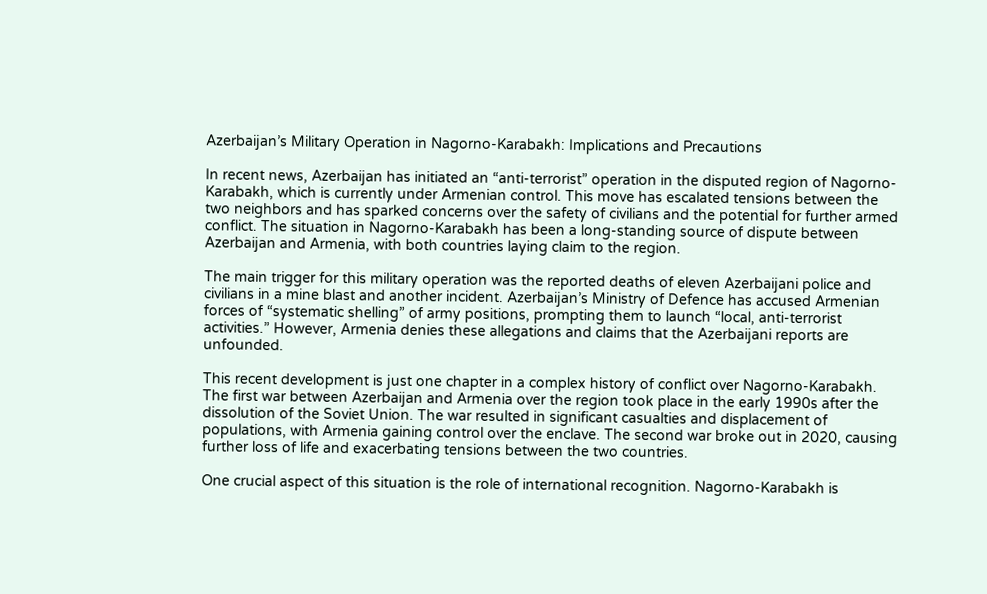Azerbaijan’s Military Operation in Nagorno-Karabakh: Implications and Precautions

In recent news, Azerbaijan has initiated an “anti-terrorist” operation in the disputed region of Nagorno-Karabakh, which is currently under Armenian control. This move has escalated tensions between the two neighbors and has sparked concerns over the safety of civilians and the potential for further armed conflict. The situation in Nagorno-Karabakh has been a long-standing source of dispute between Azerbaijan and Armenia, with both countries laying claim to the region.

The main trigger for this military operation was the reported deaths of eleven Azerbaijani police and civilians in a mine blast and another incident. Azerbaijan’s Ministry of Defence has accused Armenian forces of “systematic shelling” of army positions, prompting them to launch “local, anti-terrorist activities.” However, Armenia denies these allegations and claims that the Azerbaijani reports are unfounded.

This recent development is just one chapter in a complex history of conflict over Nagorno-Karabakh. The first war between Azerbaijan and Armenia over the region took place in the early 1990s after the dissolution of the Soviet Union. The war resulted in significant casualties and displacement of populations, with Armenia gaining control over the enclave. The second war broke out in 2020, causing further loss of life and exacerbating tensions between the two countries.

One crucial aspect of this situation is the role of international recognition. Nagorno-Karabakh is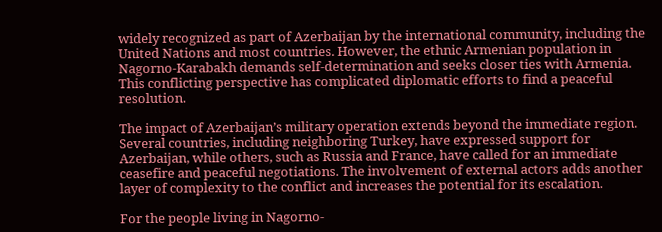widely recognized as part of Azerbaijan by the international community, including the United Nations and most countries. However, the ethnic Armenian population in Nagorno-Karabakh demands self-determination and seeks closer ties with Armenia. This conflicting perspective has complicated diplomatic efforts to find a peaceful resolution.

The impact of Azerbaijan’s military operation extends beyond the immediate region. Several countries, including neighboring Turkey, have expressed support for Azerbaijan, while others, such as Russia and France, have called for an immediate ceasefire and peaceful negotiations. The involvement of external actors adds another layer of complexity to the conflict and increases the potential for its escalation.

For the people living in Nagorno-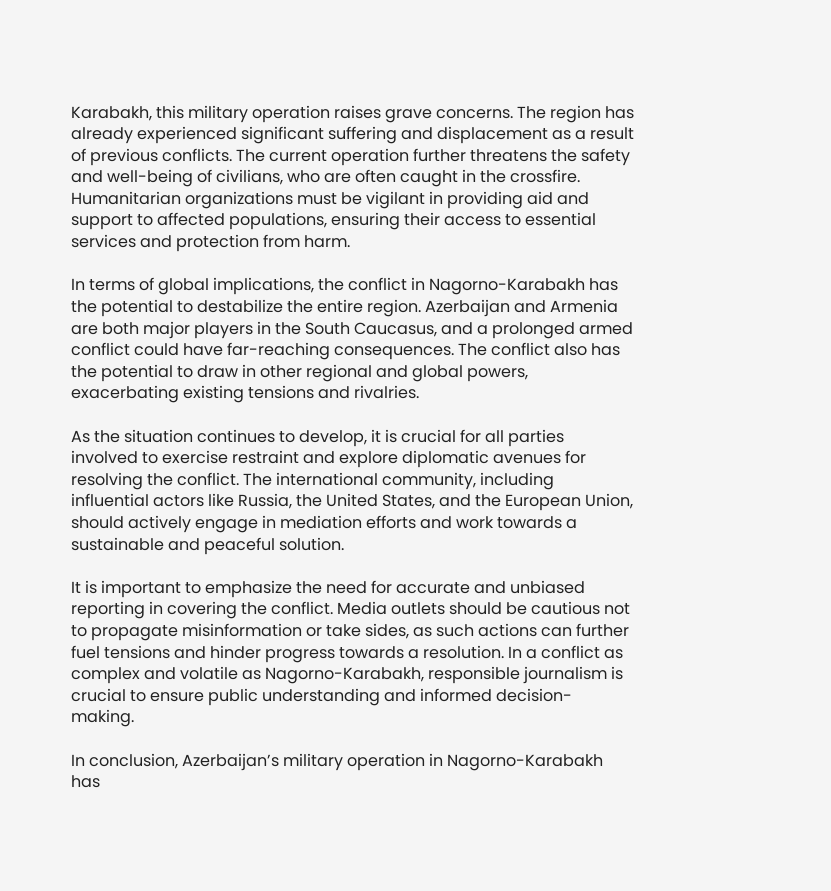Karabakh, this military operation raises grave concerns. The region has already experienced significant suffering and displacement as a result of previous conflicts. The current operation further threatens the safety and well-being of civilians, who are often caught in the crossfire. Humanitarian organizations must be vigilant in providing aid and support to affected populations, ensuring their access to essential services and protection from harm.

In terms of global implications, the conflict in Nagorno-Karabakh has the potential to destabilize the entire region. Azerbaijan and Armenia are both major players in the South Caucasus, and a prolonged armed conflict could have far-reaching consequences. The conflict also has the potential to draw in other regional and global powers, exacerbating existing tensions and rivalries.

As the situation continues to develop, it is crucial for all parties involved to exercise restraint and explore diplomatic avenues for resolving the conflict. The international community, including influential actors like Russia, the United States, and the European Union, should actively engage in mediation efforts and work towards a sustainable and peaceful solution.

It is important to emphasize the need for accurate and unbiased reporting in covering the conflict. Media outlets should be cautious not to propagate misinformation or take sides, as such actions can further fuel tensions and hinder progress towards a resolution. In a conflict as complex and volatile as Nagorno-Karabakh, responsible journalism is crucial to ensure public understanding and informed decision-making.

In conclusion, Azerbaijan’s military operation in Nagorno-Karabakh has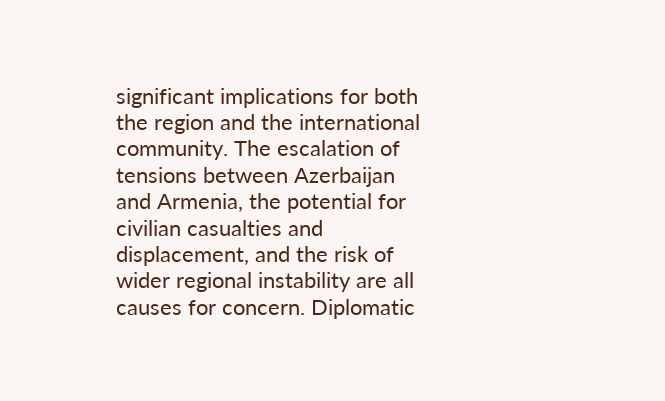significant implications for both the region and the international community. The escalation of tensions between Azerbaijan and Armenia, the potential for civilian casualties and displacement, and the risk of wider regional instability are all causes for concern. Diplomatic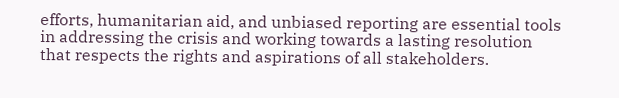efforts, humanitarian aid, and unbiased reporting are essential tools in addressing the crisis and working towards a lasting resolution that respects the rights and aspirations of all stakeholders.